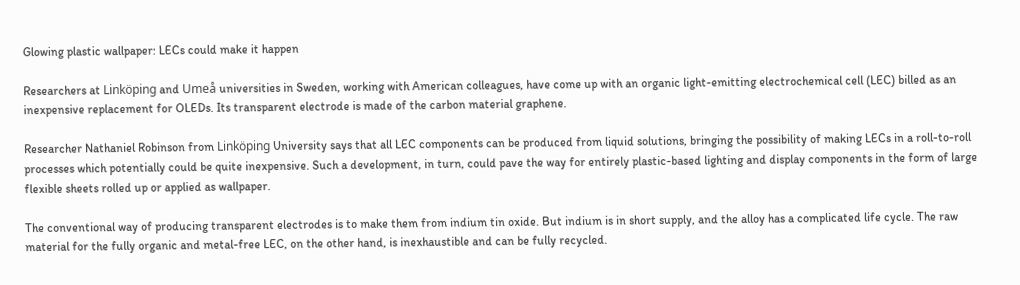Glowing plastic wallpaper: LECs could make it happen

Researchers at Linköping and Umeå universities in Sweden, working with American colleagues, have come up with an organic light-emitting electrochemical cell (LEC) billed as an inexpensive replacement for OLEDs. Its transparent electrode is made of the carbon material graphene.

Researcher Nathaniel Robinson from Linköping University says that all LEC components can be produced from liquid solutions, bringing the possibility of making LECs in a roll-to-roll processes which potentially could be quite inexpensive. Such a development, in turn, could pave the way for entirely plastic-based lighting and display components in the form of large flexible sheets rolled up or applied as wallpaper.

The conventional way of producing transparent electrodes is to make them from indium tin oxide. But indium is in short supply, and the alloy has a complicated life cycle. The raw material for the fully organic and metal-free LEC, on the other hand, is inexhaustible and can be fully recycled.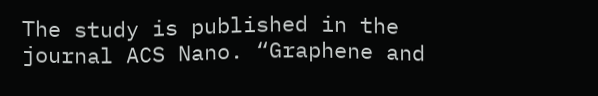The study is published in the journal ACS Nano. “Graphene and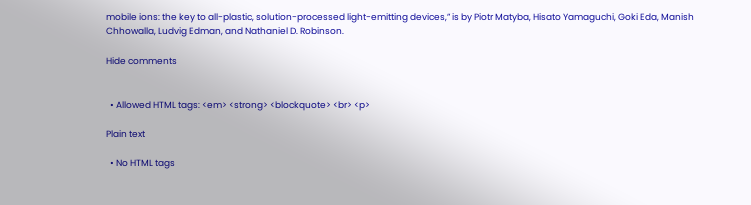mobile ions: the key to all-plastic, solution-processed light-emitting devices,” is by Piotr Matyba, Hisato Yamaguchi, Goki Eda, Manish Chhowalla, Ludvig Edman, and Nathaniel D. Robinson.

Hide comments


  • Allowed HTML tags: <em> <strong> <blockquote> <br> <p>

Plain text

  • No HTML tags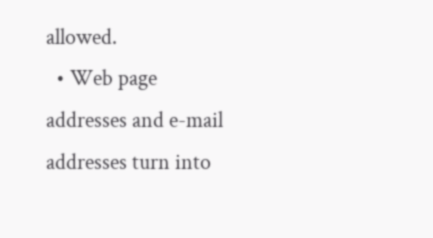allowed.
  • Web page addresses and e-mail addresses turn into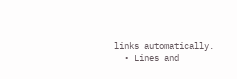links automatically.
  • Lines and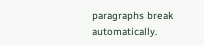paragraphs break automatically.